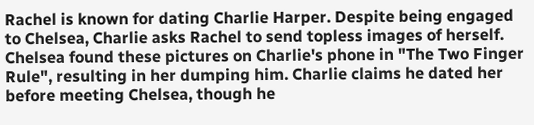Rachel is known for dating Charlie Harper. Despite being engaged to Chelsea, Charlie asks Rachel to send topless images of herself. Chelsea found these pictures on Charlie's phone in "The Two Finger Rule", resulting in her dumping him. Charlie claims he dated her before meeting Chelsea, though he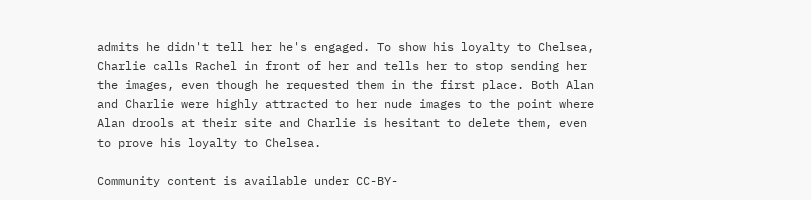admits he didn't tell her he's engaged. To show his loyalty to Chelsea, Charlie calls Rachel in front of her and tells her to stop sending her the images, even though he requested them in the first place. Both Alan and Charlie were highly attracted to her nude images to the point where Alan drools at their site and Charlie is hesitant to delete them, even to prove his loyalty to Chelsea.

Community content is available under CC-BY-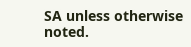SA unless otherwise noted.